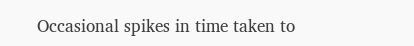Occasional spikes in time taken to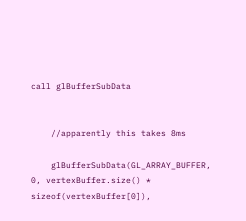call glBufferSubData


    //apparently this takes 8ms

    glBufferSubData(GL_ARRAY_BUFFER, 0, vertexBuffer.size() * sizeof(vertexBuffer[0]),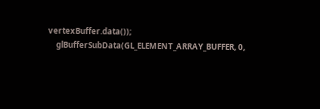vertexBuffer.data());
    glBufferSubData(GL_ELEMENT_ARRAY_BUFFER, 0,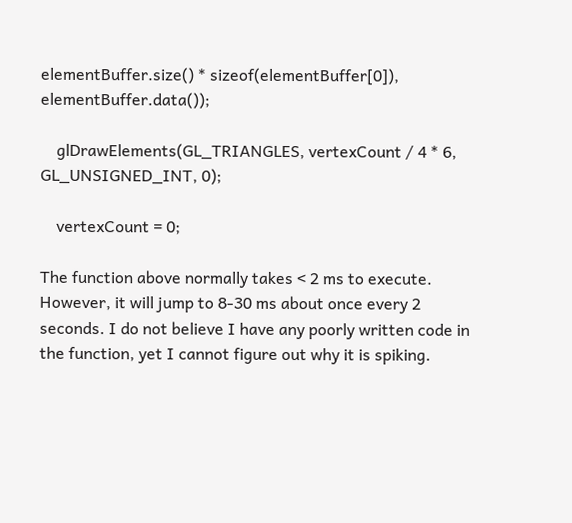elementBuffer.size() * sizeof(elementBuffer[0]), elementBuffer.data());

    glDrawElements(GL_TRIANGLES, vertexCount / 4 * 6, GL_UNSIGNED_INT, 0);

    vertexCount = 0;

The function above normally takes < 2 ms to execute. However, it will jump to 8-30 ms about once every 2 seconds. I do not believe I have any poorly written code in the function, yet I cannot figure out why it is spiking.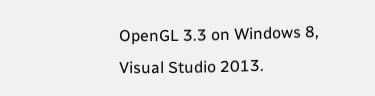OpenGL 3.3 on Windows 8, Visual Studio 2013.